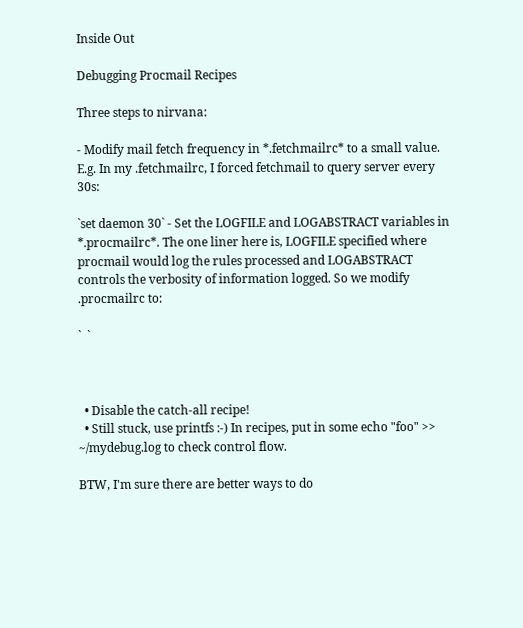Inside Out

Debugging Procmail Recipes

Three steps to nirvana:

- Modify mail fetch frequency in *.fetchmailrc* to a small value. E.g. In my .fetchmailrc, I forced fetchmail to query server every 30s:

`set daemon 30` - Set the LOGFILE and LOGABSTRACT variables in *.procmailrc*. The one liner here is, LOGFILE specified where procmail would log the rules processed and LOGABSTRACT controls the verbosity of information logged. So we modify .procmailrc to:

`  `



  • Disable the catch-all recipe!
  • Still stuck, use printfs :-) In recipes, put in some echo "foo" >> ~/mydebug.log to check control flow.

BTW, I'm sure there are better ways to do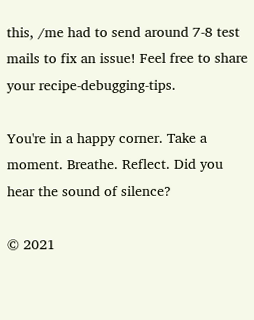this, /me had to send around 7-8 test mails to fix an issue! Feel free to share your recipe-debugging-tips.

You're in a happy corner. Take a moment. Breathe. Reflect. Did you hear the sound of silence?

© 2021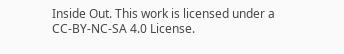Inside Out. This work is licensed under a  CC-BY-NC-SA 4.0 License.